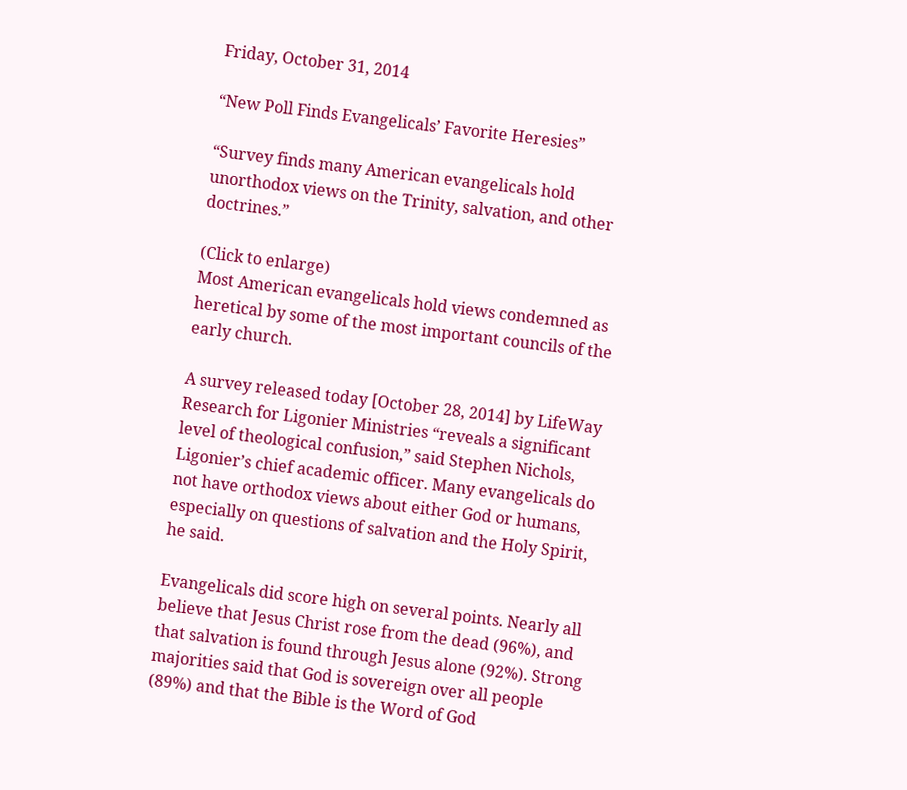Friday, October 31, 2014

“New Poll Finds Evangelicals’ Favorite Heresies”

“Survey finds many American evangelicals hold unorthodox views on the Trinity, salvation, and other doctrines.”

(Click to enlarge)
Most American evangelicals hold views condemned as heretical by some of the most important councils of the early church.

A survey released today [October 28, 2014] by LifeWay Research for Ligonier Ministries “reveals a significant level of theological confusion,” said Stephen Nichols, Ligonier’s chief academic officer. Many evangelicals do not have orthodox views about either God or humans, especially on questions of salvation and the Holy Spirit, he said.

Evangelicals did score high on several points. Nearly all believe that Jesus Christ rose from the dead (96%), and that salvation is found through Jesus alone (92%). Strong majorities said that God is sovereign over all people (89%) and that the Bible is the Word of God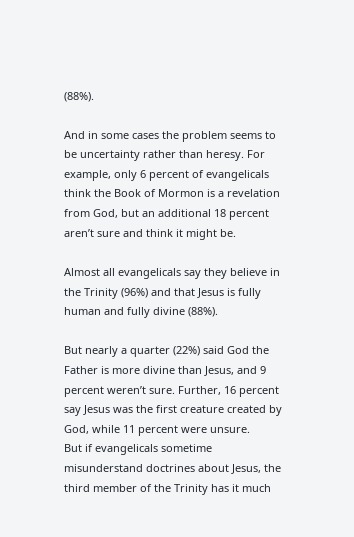(88%).

And in some cases the problem seems to be uncertainty rather than heresy. For example, only 6 percent of evangelicals think the Book of Mormon is a revelation from God, but an additional 18 percent aren’t sure and think it might be.

Almost all evangelicals say they believe in the Trinity (96%) and that Jesus is fully human and fully divine (88%).

But nearly a quarter (22%) said God the Father is more divine than Jesus, and 9 percent weren’t sure. Further, 16 percent say Jesus was the first creature created by God, while 11 percent were unsure.
But if evangelicals sometime misunderstand doctrines about Jesus, the third member of the Trinity has it much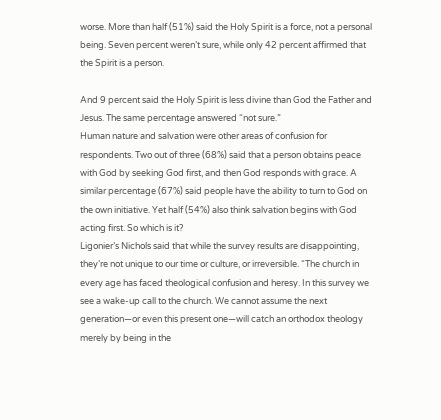worse. More than half (51%) said the Holy Spirit is a force, not a personal being. Seven percent weren’t sure, while only 42 percent affirmed that the Spirit is a person.

And 9 percent said the Holy Spirit is less divine than God the Father and Jesus. The same percentage answered “not sure.”
Human nature and salvation were other areas of confusion for respondents. Two out of three (68%) said that a person obtains peace with God by seeking God first, and then God responds with grace. A similar percentage (67%) said people have the ability to turn to God on the own initiative. Yet half (54%) also think salvation begins with God acting first. So which is it?
Ligonier’s Nichols said that while the survey results are disappointing, they’re not unique to our time or culture, or irreversible. “The church in every age has faced theological confusion and heresy. In this survey we see a wake-up call to the church. We cannot assume the next generation—or even this present one—will catch an orthodox theology merely by being in the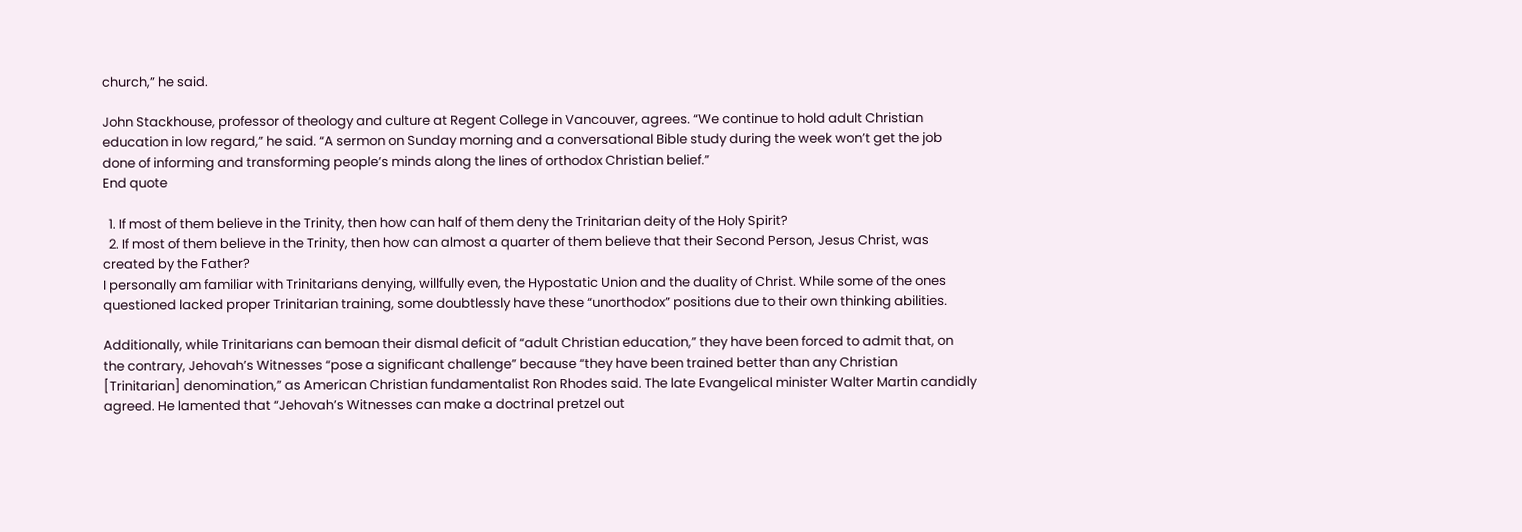church,” he said.

John Stackhouse, professor of theology and culture at Regent College in Vancouver, agrees. “We continue to hold adult Christian education in low regard,” he said. “A sermon on Sunday morning and a conversational Bible study during the week won’t get the job done of informing and transforming people’s minds along the lines of orthodox Christian belief.”
End quote

  1. If most of them believe in the Trinity, then how can half of them deny the Trinitarian deity of the Holy Spirit?
  2. If most of them believe in the Trinity, then how can almost a quarter of them believe that their Second Person, Jesus Christ, was created by the Father?
I personally am familiar with Trinitarians denying, willfully even, the Hypostatic Union and the duality of Christ. While some of the ones questioned lacked proper Trinitarian training, some doubtlessly have these “unorthodox” positions due to their own thinking abilities.

Additionally, while Trinitarians can bemoan their dismal deficit of “adult Christian education,” they have been forced to admit that, on the contrary, Jehovah’s Witnesses “pose a significant challenge” because “they have been trained better than any Christian [Trinitarian] denomination,” as American Christian fundamentalist Ron Rhodes said. The late Evangelical minister Walter Martin candidly agreed. He lamented that “Jehovah’s Witnesses can make a doctrinal pretzel out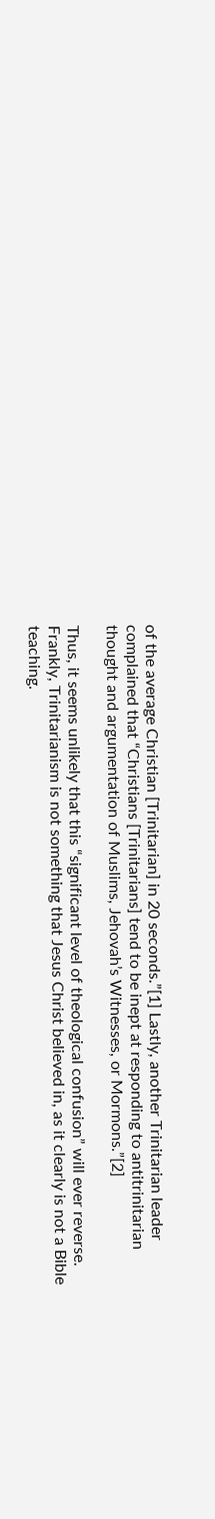of the average Christian [Trinitarian] in 20 seconds.”[1] Lastly, another Trinitarian leader complained that “Christians [Trinitarians] tend to be inept at responding to antitrinitarian thought and argumentation of Muslims, Jehovah’s Witnesses, or Mormons.”[2]

Thus, it seems unlikely that this “significant level of theological confusion” will ever reverse. Frankly, Trinitarianism is not something that Jesus Christ believed in, as it clearly is not a Bible teaching.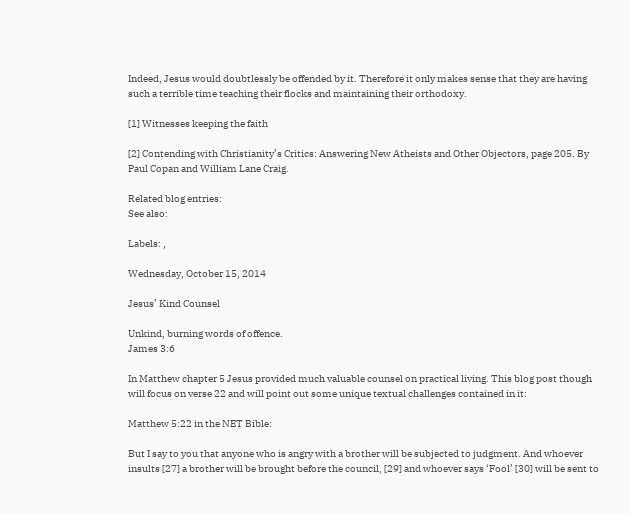Indeed, Jesus would doubtlessly be offended by it. Therefore it only makes sense that they are having such a terrible time teaching their flocks and maintaining their orthodoxy.

[1] Witnesses keeping the faith

[2] Contending with Christianity’s Critics: Answering New Atheists and Other Objectors, page 205. By Paul Copan and William Lane Craig.

Related blog entries:
See also:

Labels: ,

Wednesday, October 15, 2014

Jesus’ Kind Counsel

Unkind, burning words of offence.
James 3:6

In Matthew chapter 5 Jesus provided much valuable counsel on practical living. This blog post though will focus on verse 22 and will point out some unique textual challenges contained in it:

Matthew 5:22 in the NET Bible:

But I say to you that anyone who is angry with a brother will be subjected to judgment. And whoever insults [27] a brother will be brought before the council, [29] and whoever says ‘Fool’ [30] will be sent to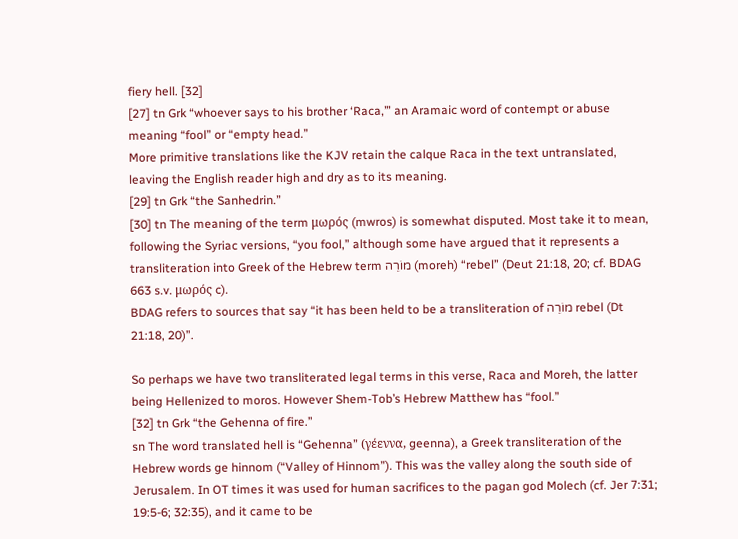fiery hell. [32]
[27] tn Grk “whoever says to his brother ‘Raca,’” an Aramaic word of contempt or abuse meaning “fool” or “empty head.”
More primitive translations like the KJV retain the calque Raca in the text untranslated, leaving the English reader high and dry as to its meaning.
[29] tn Grk “the Sanhedrin.”
[30] tn The meaning of the term μωρός (mwros) is somewhat disputed. Most take it to mean, following the Syriac versions, “you fool,” although some have argued that it represents a transliteration into Greek of the Hebrew term מוֹרֵה (moreh) “rebel” (Deut 21:18, 20; cf. BDAG 663 s.v. μωρός c).
BDAG refers to sources that say “it has been held to be a transliteration of מוֹרֵה rebel (Dt 21:18, 20)”.

So perhaps we have two transliterated legal terms in this verse, Raca and Moreh, the latter being Hellenized to moros. However Shem-Tob’s Hebrew Matthew has “fool.”
[32] tn Grk “the Gehenna of fire.”
sn The word translated hell is “Gehenna” (γέεννα, geenna), a Greek transliteration of the Hebrew words ge hinnom (“Valley of Hinnom”). This was the valley along the south side of Jerusalem. In OT times it was used for human sacrifices to the pagan god Molech (cf. Jer 7:31; 19:5-6; 32:35), and it came to be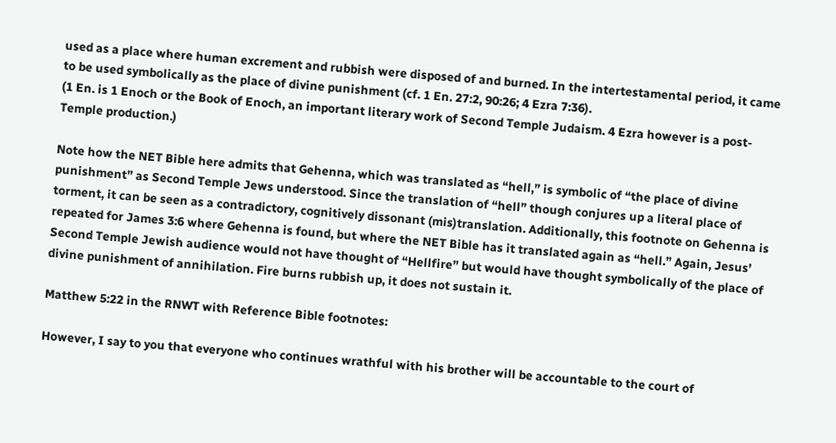used as a place where human excrement and rubbish were disposed of and burned. In the intertestamental period, it came to be used symbolically as the place of divine punishment (cf. 1 En. 27:2, 90:26; 4 Ezra 7:36).
(1 En. is 1 Enoch or the Book of Enoch, an important literary work of Second Temple Judaism. 4 Ezra however is a post-Temple production.)

Note how the NET Bible here admits that Gehenna, which was translated as “hell,” is symbolic of “the place of divine punishment” as Second Temple Jews understood. Since the translation of “hell” though conjures up a literal place of torment, it can be seen as a contradictory, cognitively dissonant (mis)translation. Additionally, this footnote on Gehenna is repeated for James 3:6 where Gehenna is found, but where the NET Bible has it translated again as “hell.” Again, Jesus’ Second Temple Jewish audience would not have thought of “Hellfire” but would have thought symbolically of the place of divine punishment of annihilation. Fire burns rubbish up, it does not sustain it.

Matthew 5:22 in the RNWT with Reference Bible footnotes:

However, I say to you that everyone who continues wrathful with his brother will be accountable to the court of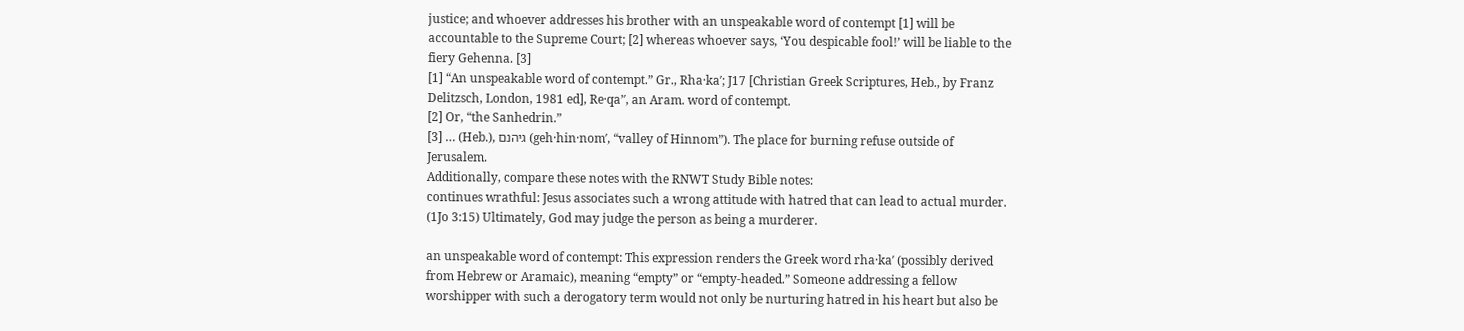justice; and whoever addresses his brother with an unspeakable word of contempt [1] will be accountable to the Supreme Court; [2] whereas whoever says, ‘You despicable fool!’ will be liable to the fiery Gehenna. [3]
[1] “An unspeakable word of contempt.” Gr., Rha·ka′; J17 [Christian Greek Scriptures, Heb., by Franz Delitzsch, London, 1981 ed], Re·qaʼ′, an Aram. word of contempt.
[2] Or, “the Sanhedrin.”
[3] … (Heb.), גיהנם (geh·hin·nom′, “valley of Hinnom”). The place for burning refuse outside of Jerusalem.
Additionally, compare these notes with the RNWT Study Bible notes:
continues wrathful: Jesus associates such a wrong attitude with hatred that can lead to actual murder. (1Jo 3:15) Ultimately, God may judge the person as being a murderer.

an unspeakable word of contempt: This expression renders the Greek word rha·kaʹ (possibly derived from Hebrew or Aramaic), meaning “empty” or “empty-headed.” Someone addressing a fellow worshipper with such a derogatory term would not only be nurturing hatred in his heart but also be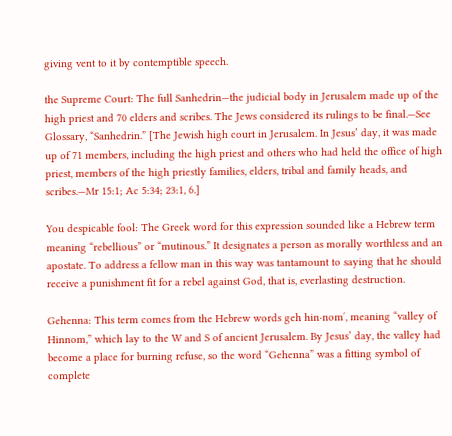giving vent to it by contemptible speech.

the Supreme Court: The full Sanhedrin—the judicial body in Jerusalem made up of the high priest and 70 elders and scribes. The Jews considered its rulings to be final.—See Glossary, “Sanhedrin.” [The Jewish high court in Jerusalem. In Jesus’ day, it was made up of 71 members, including the high priest and others who had held the office of high priest, members of the high priestly families, elders, tribal and family heads, and scribes.—Mr 15:1; Ac 5:34; 23:1, 6.]

You despicable fool: The Greek word for this expression sounded like a Hebrew term meaning “rebellious” or “mutinous.” It designates a person as morally worthless and an apostate. To address a fellow man in this way was tantamount to saying that he should receive a punishment fit for a rebel against God, that is, everlasting destruction.

Gehenna: This term comes from the Hebrew words geh hin·nomʹ, meaning “valley of Hinnom,” which lay to the W and S of ancient Jerusalem. By Jesus’ day, the valley had become a place for burning refuse, so the word “Gehenna” was a fitting symbol of complete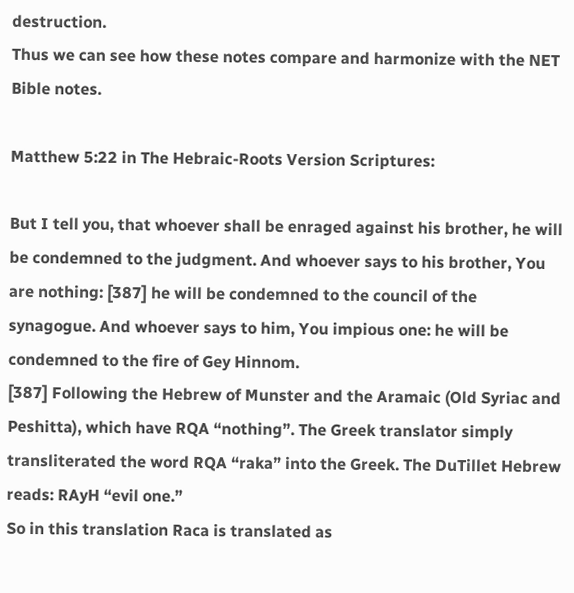destruction.
Thus we can see how these notes compare and harmonize with the NET Bible notes.

Matthew 5:22 in The Hebraic-Roots Version Scriptures:

But I tell you, that whoever shall be enraged against his brother, he will be condemned to the judgment. And whoever says to his brother, You are nothing: [387] he will be condemned to the council of the synagogue. And whoever says to him, You impious one: he will be condemned to the fire of Gey Hinnom.
[387] Following the Hebrew of Munster and the Aramaic (Old Syriac and Peshitta), which have RQA “nothing”. The Greek translator simply transliterated the word RQA “raka” into the Greek. The DuTillet Hebrew reads: RAyH “evil one.”
So in this translation Raca is translated as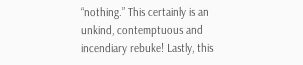“nothing.” This certainly is an unkind, contemptuous and incendiary rebuke! Lastly, this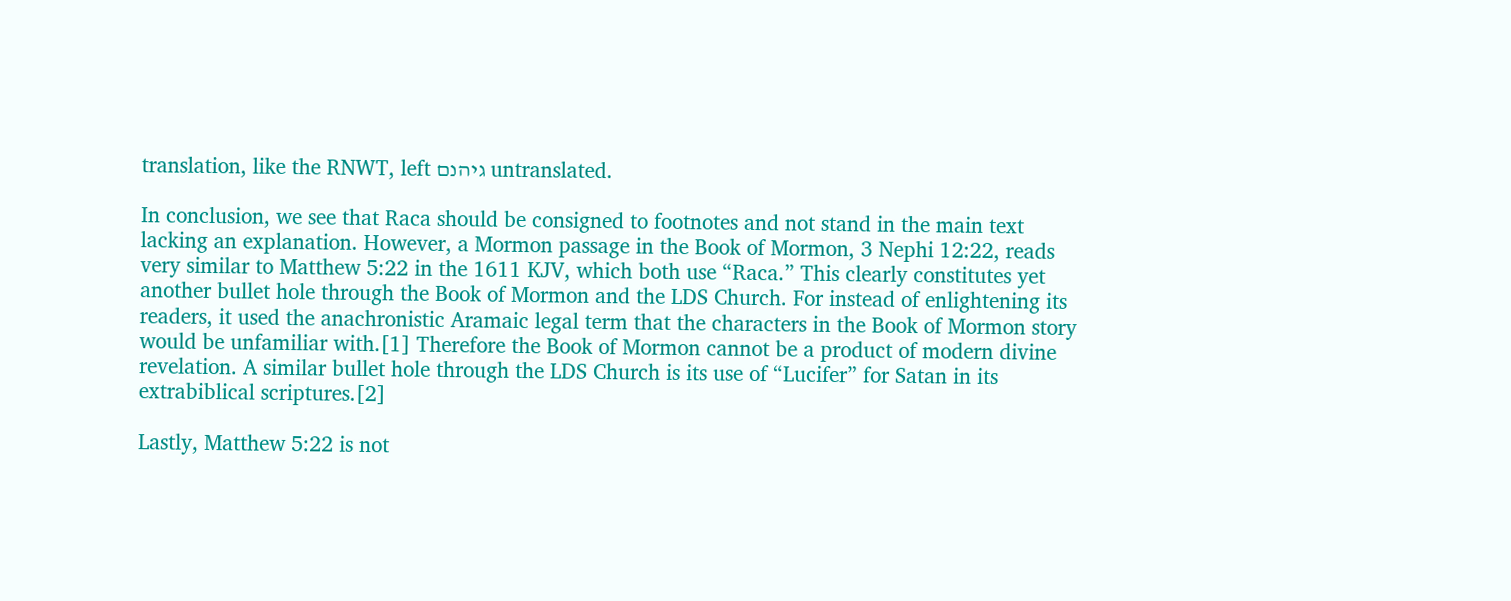translation, like the RNWT, left גיהנם untranslated.

In conclusion, we see that Raca should be consigned to footnotes and not stand in the main text lacking an explanation. However, a Mormon passage in the Book of Mormon, 3 Nephi 12:22, reads very similar to Matthew 5:22 in the 1611 KJV, which both use “Raca.” This clearly constitutes yet another bullet hole through the Book of Mormon and the LDS Church. For instead of enlightening its readers, it used the anachronistic Aramaic legal term that the characters in the Book of Mormon story would be unfamiliar with.[1] Therefore the Book of Mormon cannot be a product of modern divine revelation. A similar bullet hole through the LDS Church is its use of “Lucifer” for Satan in its extrabiblical scriptures.[2]

Lastly, Matthew 5:22 is not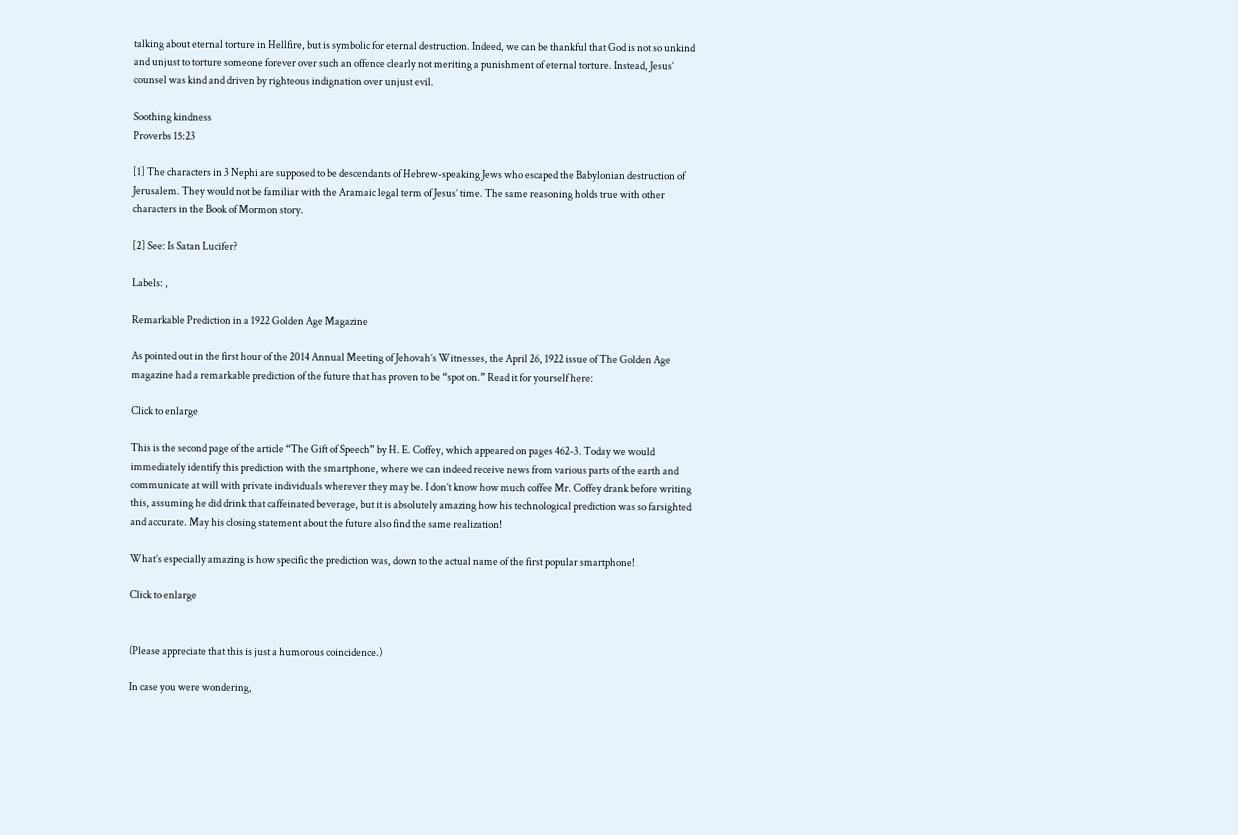talking about eternal torture in Hellfire, but is symbolic for eternal destruction. Indeed, we can be thankful that God is not so unkind and unjust to torture someone forever over such an offence clearly not meriting a punishment of eternal torture. Instead, Jesus’ counsel was kind and driven by righteous indignation over unjust evil.

Soothing kindness
Proverbs 15:23

[1] The characters in 3 Nephi are supposed to be descendants of Hebrew-speaking Jews who escaped the Babylonian destruction of Jerusalem. They would not be familiar with the Aramaic legal term of Jesus’ time. The same reasoning holds true with other characters in the Book of Mormon story.

[2] See: Is Satan Lucifer?

Labels: ,

Remarkable Prediction in a 1922 Golden Age Magazine

As pointed out in the first hour of the 2014 Annual Meeting of Jehovah’s Witnesses, the April 26, 1922 issue of The Golden Age magazine had a remarkable prediction of the future that has proven to be “spot on.” Read it for yourself here:

Click to enlarge

This is the second page of the article “The Gift of Speech” by H. E. Coffey, which appeared on pages 462-3. Today we would immediately identify this prediction with the smartphone, where we can indeed receive news from various parts of the earth and communicate at will with private individuals wherever they may be. I don’t know how much coffee Mr. Coffey drank before writing this, assuming he did drink that caffeinated beverage, but it is absolutely amazing how his technological prediction was so farsighted and accurate. May his closing statement about the future also find the same realization!

What’s especially amazing is how specific the prediction was, down to the actual name of the first popular smartphone!

Click to enlarge


(Please appreciate that this is just a humorous coincidence.)

In case you were wondering,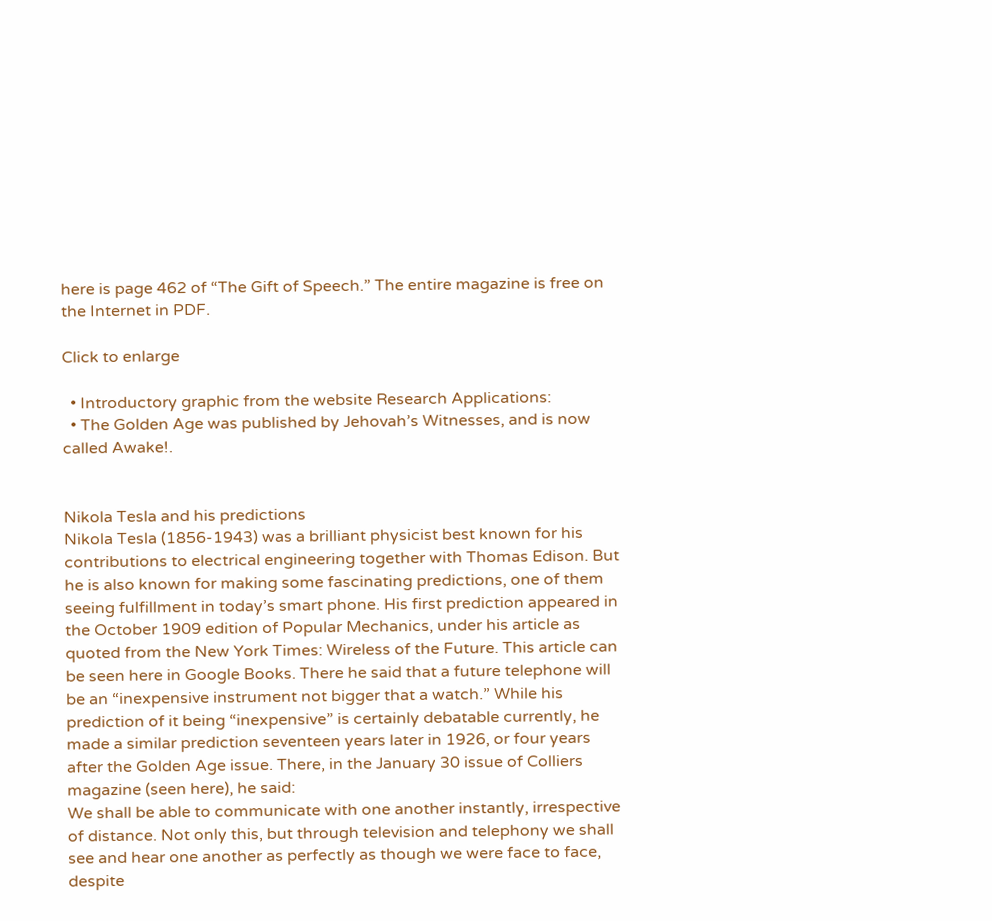here is page 462 of “The Gift of Speech.” The entire magazine is free on the Internet in PDF.

Click to enlarge

  • Introductory graphic from the website Research Applications:
  • The Golden Age was published by Jehovah’s Witnesses, and is now called Awake!.


Nikola Tesla and his predictions
Nikola Tesla (1856-1943) was a brilliant physicist best known for his contributions to electrical engineering together with Thomas Edison. But he is also known for making some fascinating predictions, one of them seeing fulfillment in today’s smart phone. His first prediction appeared in the October 1909 edition of Popular Mechanics, under his article as quoted from the New York Times: Wireless of the Future. This article can be seen here in Google Books. There he said that a future telephone will be an “inexpensive instrument not bigger that a watch.” While his prediction of it being “inexpensive” is certainly debatable currently, he made a similar prediction seventeen years later in 1926, or four years after the Golden Age issue. There, in the January 30 issue of Colliers magazine (seen here), he said:
We shall be able to communicate with one another instantly, irrespective of distance. Not only this, but through television and telephony we shall see and hear one another as perfectly as though we were face to face, despite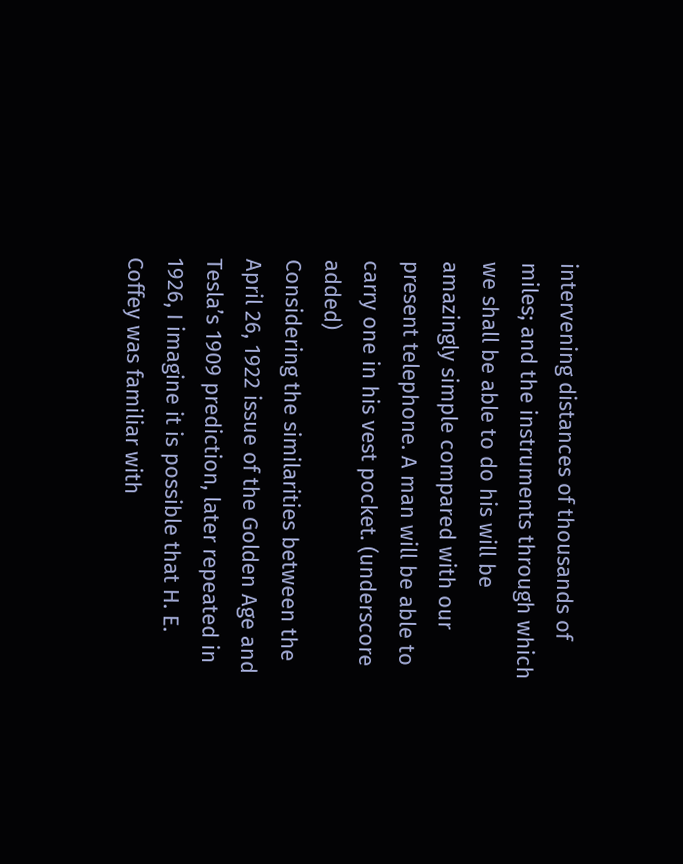intervening distances of thousands of miles; and the instruments through which we shall be able to do his will be amazingly simple compared with our present telephone. A man will be able to carry one in his vest pocket. (underscore added)
Considering the similarities between the April 26, 1922 issue of the Golden Age and Tesla’s 1909 prediction, later repeated in 1926, I imagine it is possible that H. E. Coffey was familiar with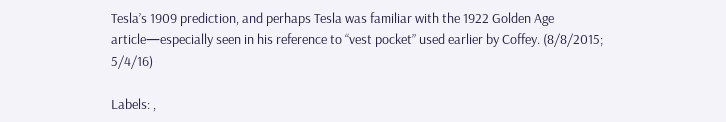Tesla’s 1909 prediction, and perhaps Tesla was familiar with the 1922 Golden Age article—especially seen in his reference to “vest pocket” used earlier by Coffey. (8/8/2015; 5/4/16)

Labels: ,